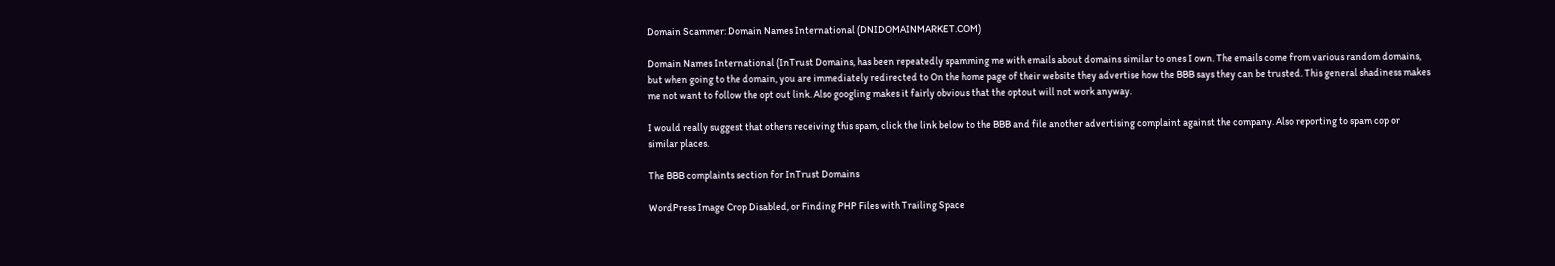Domain Scammer: Domain Names International (DNIDOMAINMARKET.COM)

Domain Names International (InTrust Domains, has been repeatedly spamming me with emails about domains similar to ones I own. The emails come from various random domains, but when going to the domain, you are immediately redirected to On the home page of their website they advertise how the BBB says they can be trusted. This general shadiness makes me not want to follow the opt out link. Also googling makes it fairly obvious that the optout will not work anyway.

I would really suggest that others receiving this spam, click the link below to the BBB and file another advertising complaint against the company. Also reporting to spam cop or similar places.

The BBB complaints section for InTrust Domains

WordPress Image Crop Disabled, or Finding PHP Files with Trailing Space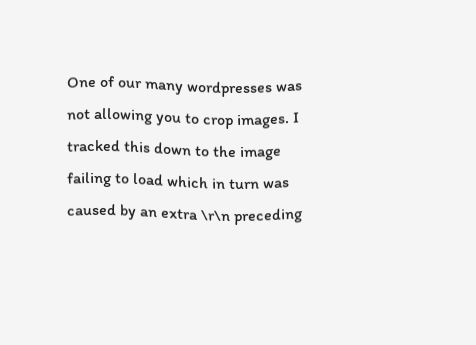One of our many wordpresses was not allowing you to crop images. I tracked this down to the image failing to load which in turn was caused by an extra \r\n preceding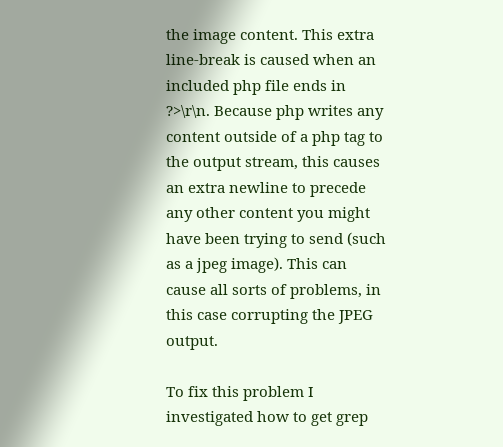the image content. This extra line-break is caused when an included php file ends in ?>\r\n. Because php writes any content outside of a php tag to the output stream, this causes an extra newline to precede any other content you might have been trying to send (such as a jpeg image). This can cause all sorts of problems, in this case corrupting the JPEG output.

To fix this problem I investigated how to get grep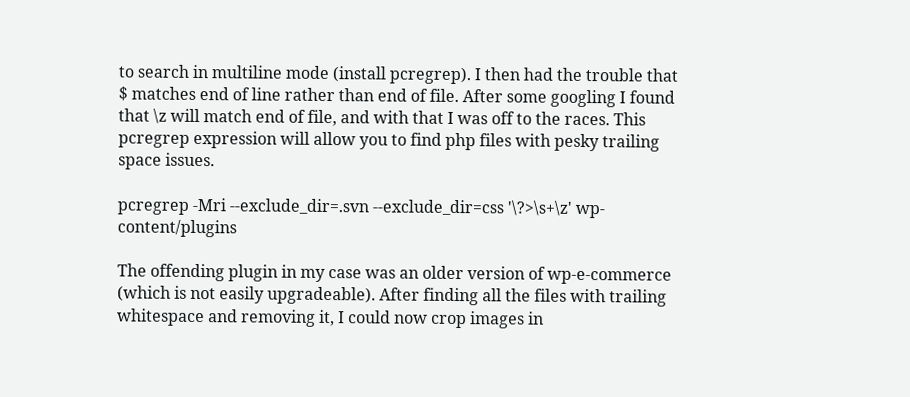to search in multiline mode (install pcregrep). I then had the trouble that $ matches end of line rather than end of file. After some googling I found that \z will match end of file, and with that I was off to the races. This pcregrep expression will allow you to find php files with pesky trailing space issues.

pcregrep -Mri --exclude_dir=.svn --exclude_dir=css '\?>\s+\z' wp-content/plugins

The offending plugin in my case was an older version of wp-e-commerce (which is not easily upgradeable). After finding all the files with trailing whitespace and removing it, I could now crop images in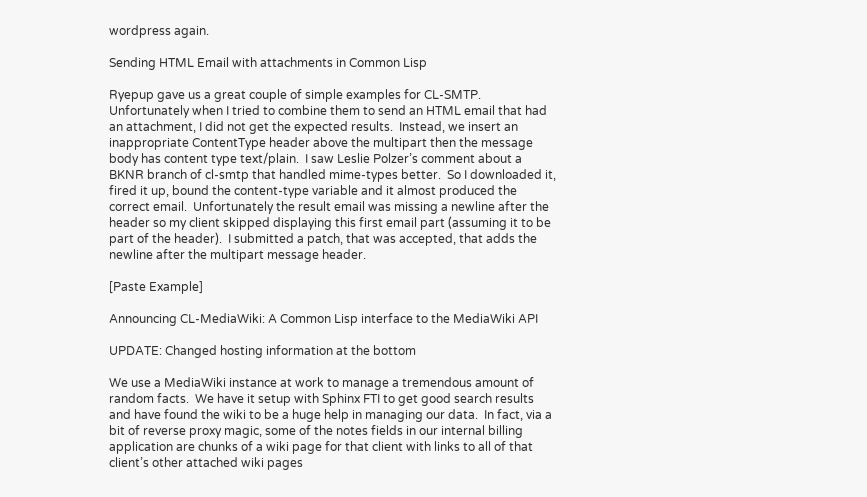wordpress again.

Sending HTML Email with attachments in Common Lisp

Ryepup gave us a great couple of simple examples for CL-SMTP.  Unfortunately when I tried to combine them to send an HTML email that had an attachment, I did not get the expected results.  Instead, we insert an inappropriate ContentType header above the multipart then the message body has content type text/plain.  I saw Leslie Polzer’s comment about a BKNR branch of cl-smtp that handled mime-types better.  So I downloaded it, fired it up, bound the content-type variable and it almost produced the correct email.  Unfortunately the result email was missing a newline after the header so my client skipped displaying this first email part (assuming it to be part of the header).  I submitted a patch, that was accepted, that adds the newline after the multipart message header.

[Paste Example]

Announcing CL-MediaWiki: A Common Lisp interface to the MediaWiki API

UPDATE: Changed hosting information at the bottom

We use a MediaWiki instance at work to manage a tremendous amount of random facts.  We have it setup with Sphinx FTI to get good search results and have found the wiki to be a huge help in managing our data.  In fact, via a bit of reverse proxy magic, some of the notes fields in our internal billing application are chunks of a wiki page for that client with links to all of that client’s other attached wiki pages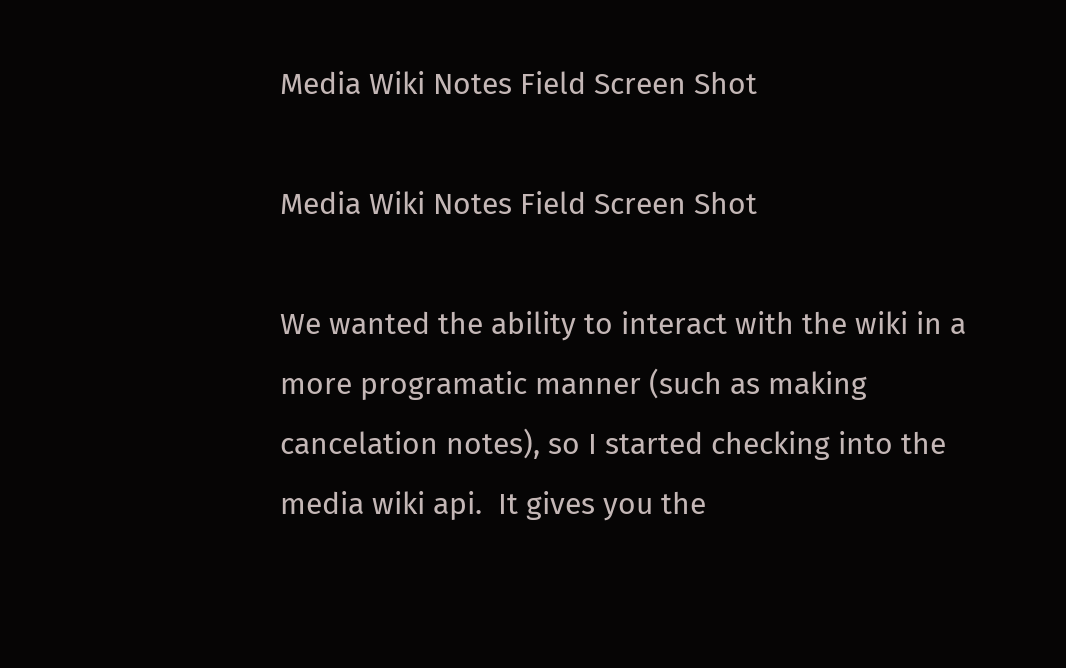Media Wiki Notes Field Screen Shot

Media Wiki Notes Field Screen Shot

We wanted the ability to interact with the wiki in a more programatic manner (such as making cancelation notes), so I started checking into the media wiki api.  It gives you the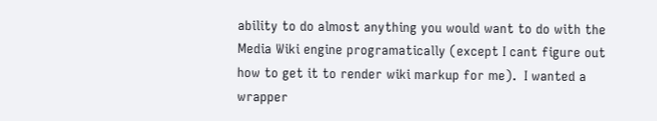ability to do almost anything you would want to do with the Media Wiki engine programatically (except I cant figure out how to get it to render wiki markup for me).  I wanted a wrapper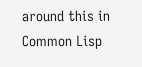around this in Common Lisp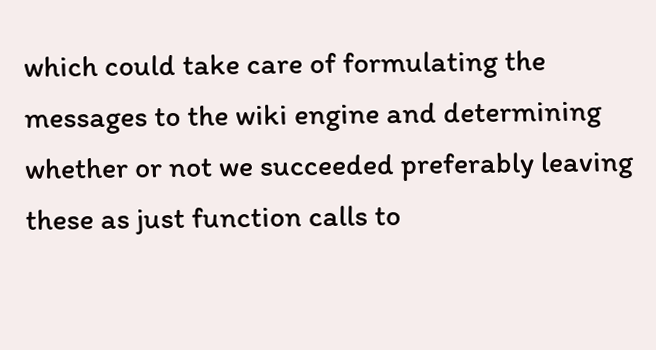which could take care of formulating the messages to the wiki engine and determining whether or not we succeeded preferably leaving these as just function calls to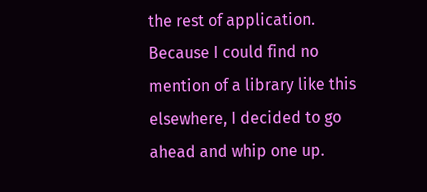the rest of application.  Because I could find no mention of a library like this elsewhere, I decided to go ahead and whip one up.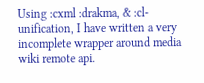Using :cxml :drakma, & :cl-unification, I have written a very incomplete wrapper around media wiki remote api.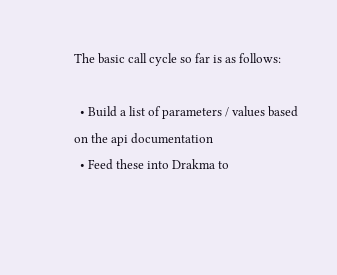The basic call cycle so far is as follows:

  • Build a list of parameters / values based on the api documentation
  • Feed these into Drakma to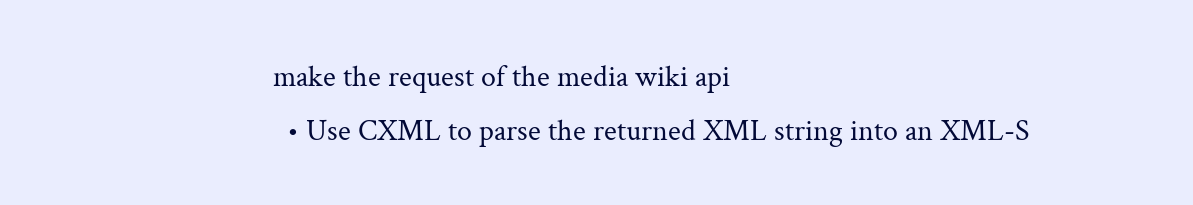make the request of the media wiki api
  • Use CXML to parse the returned XML string into an XML-S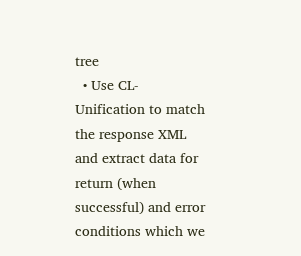tree
  • Use CL-Unification to match the response XML and extract data for return (when successful) and error conditions which we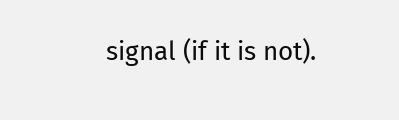signal (if it is not).